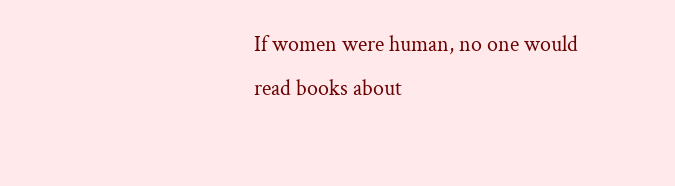If women were human, no one would read books about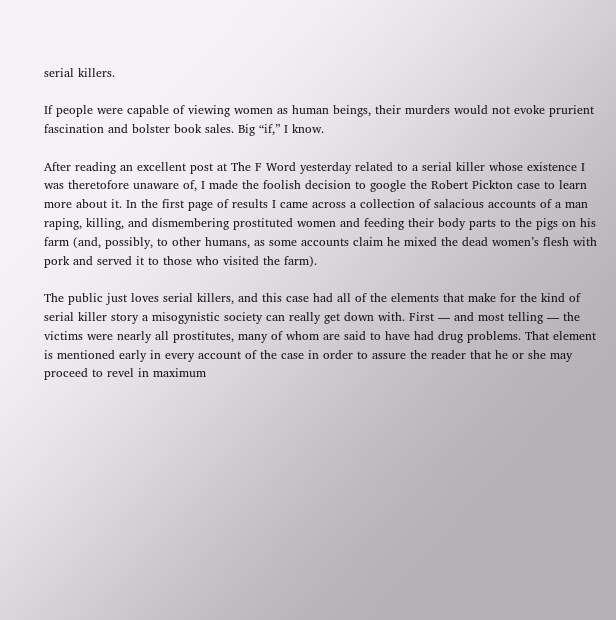serial killers.

If people were capable of viewing women as human beings, their murders would not evoke prurient fascination and bolster book sales. Big “if,” I know.

After reading an excellent post at The F Word yesterday related to a serial killer whose existence I was theretofore unaware of, I made the foolish decision to google the Robert Pickton case to learn more about it. In the first page of results I came across a collection of salacious accounts of a man raping, killing, and dismembering prostituted women and feeding their body parts to the pigs on his farm (and, possibly, to other humans, as some accounts claim he mixed the dead women’s flesh with pork and served it to those who visited the farm).

The public just loves serial killers, and this case had all of the elements that make for the kind of serial killer story a misogynistic society can really get down with. First — and most telling — the victims were nearly all prostitutes, many of whom are said to have had drug problems. That element is mentioned early in every account of the case in order to assure the reader that he or she may proceed to revel in maximum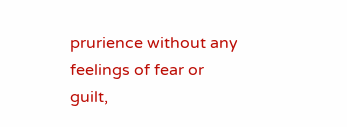prurience without any feelings of fear or guilt,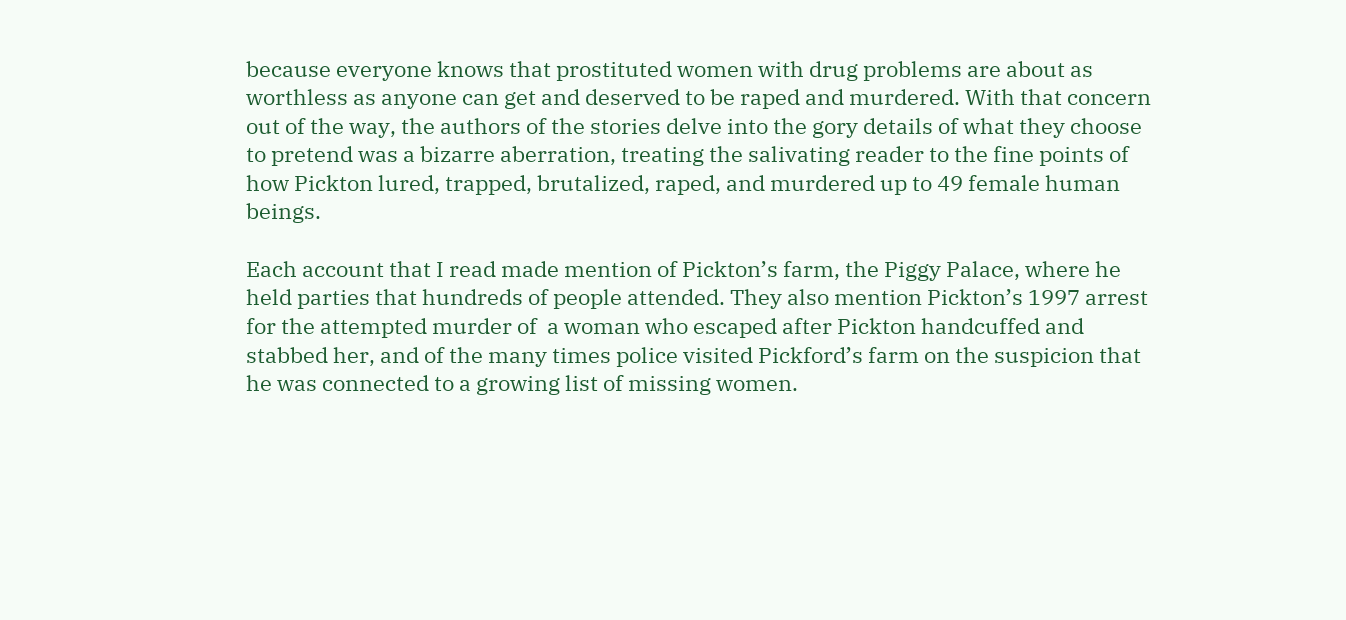because everyone knows that prostituted women with drug problems are about as worthless as anyone can get and deserved to be raped and murdered. With that concern out of the way, the authors of the stories delve into the gory details of what they choose to pretend was a bizarre aberration, treating the salivating reader to the fine points of how Pickton lured, trapped, brutalized, raped, and murdered up to 49 female human beings.

Each account that I read made mention of Pickton’s farm, the Piggy Palace, where he held parties that hundreds of people attended. They also mention Pickton’s 1997 arrest for the attempted murder of  a woman who escaped after Pickton handcuffed and stabbed her, and of the many times police visited Pickford’s farm on the suspicion that he was connected to a growing list of missing women.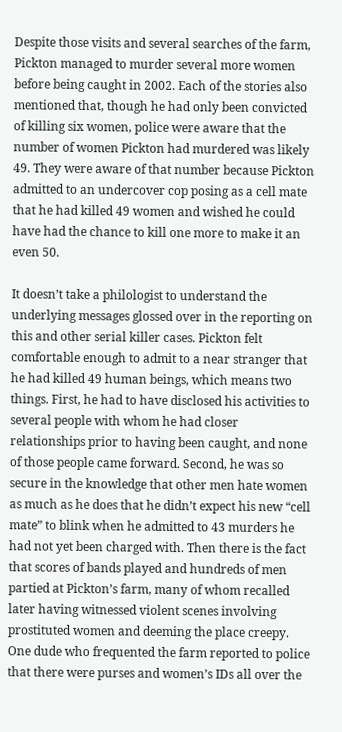Despite those visits and several searches of the farm, Pickton managed to murder several more women before being caught in 2002. Each of the stories also mentioned that, though he had only been convicted of killing six women, police were aware that the number of women Pickton had murdered was likely 49. They were aware of that number because Pickton admitted to an undercover cop posing as a cell mate that he had killed 49 women and wished he could have had the chance to kill one more to make it an even 50.

It doesn’t take a philologist to understand the underlying messages glossed over in the reporting on this and other serial killer cases. Pickton felt comfortable enough to admit to a near stranger that he had killed 49 human beings, which means two things. First, he had to have disclosed his activities to several people with whom he had closer relationships prior to having been caught, and none of those people came forward. Second, he was so secure in the knowledge that other men hate women as much as he does that he didn’t expect his new “cell mate” to blink when he admitted to 43 murders he had not yet been charged with. Then there is the fact that scores of bands played and hundreds of men partied at Pickton’s farm, many of whom recalled later having witnessed violent scenes involving prostituted women and deeming the place creepy. One dude who frequented the farm reported to police that there were purses and women’s IDs all over the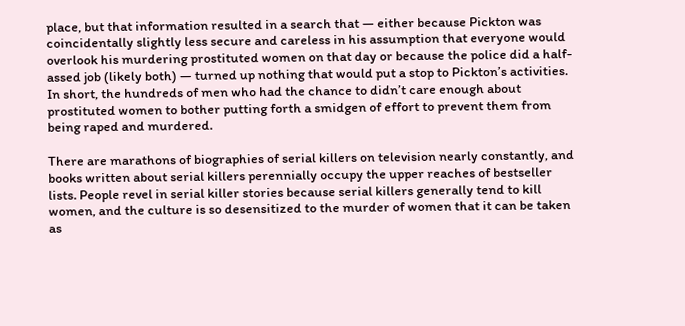place, but that information resulted in a search that — either because Pickton was coincidentally slightly less secure and careless in his assumption that everyone would overlook his murdering prostituted women on that day or because the police did a half-assed job (likely both) — turned up nothing that would put a stop to Pickton’s activities. In short, the hundreds of men who had the chance to didn’t care enough about prostituted women to bother putting forth a smidgen of effort to prevent them from being raped and murdered.

There are marathons of biographies of serial killers on television nearly constantly, and books written about serial killers perennially occupy the upper reaches of bestseller lists. People revel in serial killer stories because serial killers generally tend to kill women, and the culture is so desensitized to the murder of women that it can be taken as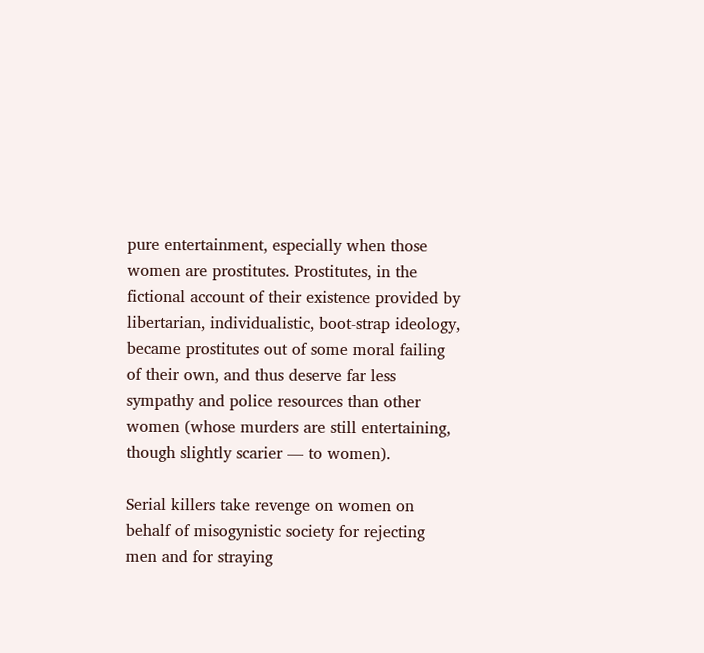pure entertainment, especially when those women are prostitutes. Prostitutes, in the fictional account of their existence provided by libertarian, individualistic, boot-strap ideology, became prostitutes out of some moral failing of their own, and thus deserve far less sympathy and police resources than other women (whose murders are still entertaining, though slightly scarier — to women).

Serial killers take revenge on women on behalf of misogynistic society for rejecting men and for straying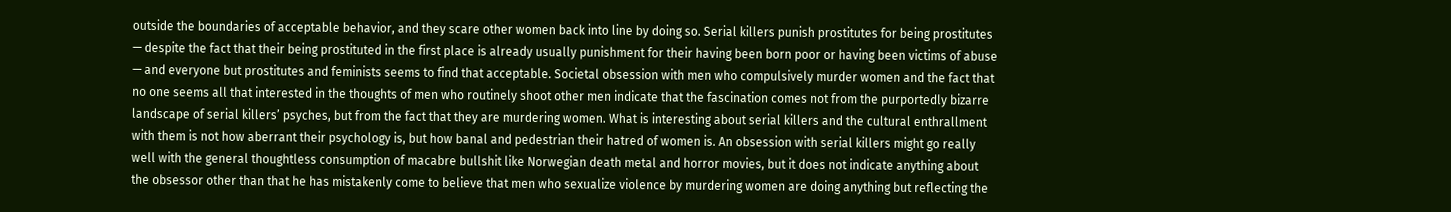outside the boundaries of acceptable behavior, and they scare other women back into line by doing so. Serial killers punish prostitutes for being prostitutes — despite the fact that their being prostituted in the first place is already usually punishment for their having been born poor or having been victims of abuse — and everyone but prostitutes and feminists seems to find that acceptable. Societal obsession with men who compulsively murder women and the fact that no one seems all that interested in the thoughts of men who routinely shoot other men indicate that the fascination comes not from the purportedly bizarre landscape of serial killers’ psyches, but from the fact that they are murdering women. What is interesting about serial killers and the cultural enthrallment with them is not how aberrant their psychology is, but how banal and pedestrian their hatred of women is. An obsession with serial killers might go really well with the general thoughtless consumption of macabre bullshit like Norwegian death metal and horror movies, but it does not indicate anything about the obsessor other than that he has mistakenly come to believe that men who sexualize violence by murdering women are doing anything but reflecting the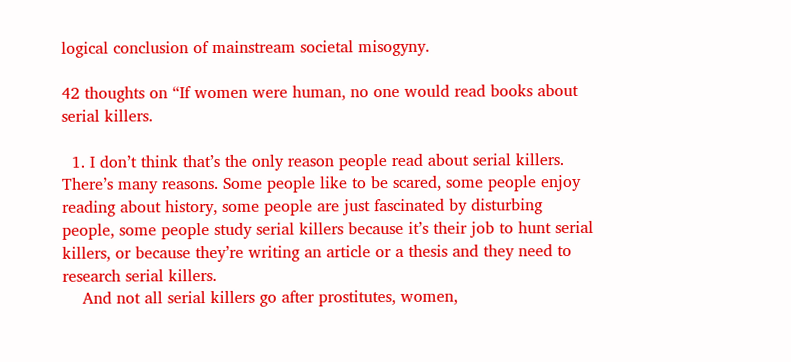logical conclusion of mainstream societal misogyny.

42 thoughts on “If women were human, no one would read books about serial killers.

  1. I don’t think that’s the only reason people read about serial killers. There’s many reasons. Some people like to be scared, some people enjoy reading about history, some people are just fascinated by disturbing people, some people study serial killers because it’s their job to hunt serial killers, or because they’re writing an article or a thesis and they need to research serial killers.
    And not all serial killers go after prostitutes, women,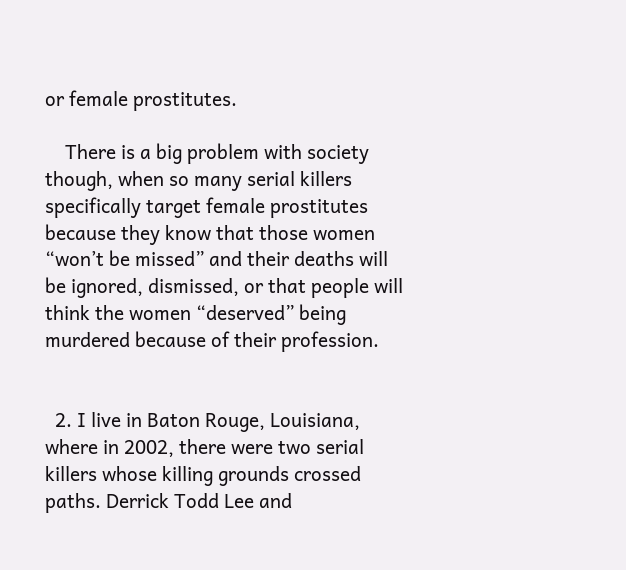or female prostitutes.

    There is a big problem with society though, when so many serial killers specifically target female prostitutes because they know that those women “won’t be missed” and their deaths will be ignored, dismissed, or that people will think the women “deserved” being murdered because of their profession.


  2. I live in Baton Rouge, Louisiana, where in 2002, there were two serial killers whose killing grounds crossed paths. Derrick Todd Lee and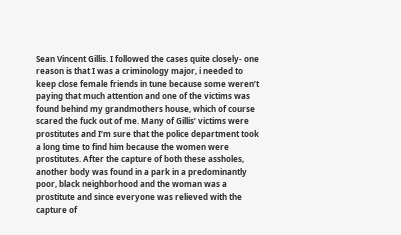Sean Vincent Gillis. I followed the cases quite closely- one reason is that I was a criminology major, i needed to keep close female friends in tune because some weren’t paying that much attention and one of the victims was found behind my grandmothers house, which of course scared the fuck out of me. Many of Gillis’ victims were prostitutes and I’m sure that the police department took a long time to find him because the women were prostitutes. After the capture of both these assholes, another body was found in a park in a predominantly poor, black neighborhood and the woman was a prostitute and since everyone was relieved with the capture of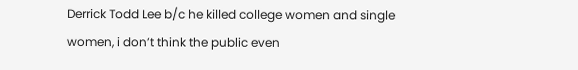Derrick Todd Lee b/c he killed college women and single women, i don’t think the public even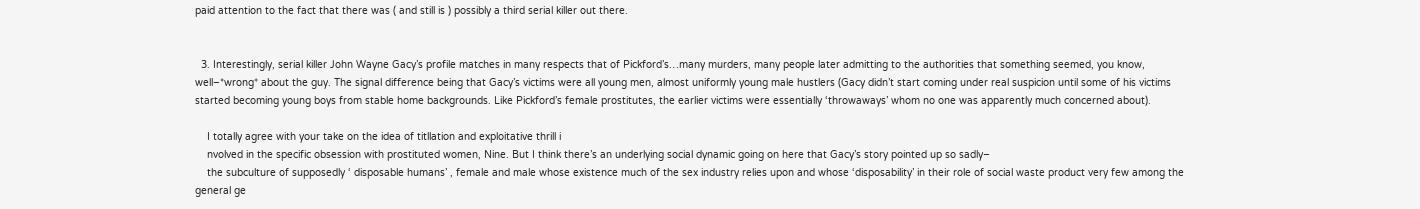paid attention to the fact that there was ( and still is ) possibly a third serial killer out there.


  3. Interestingly, serial killer John Wayne Gacy’s profile matches in many respects that of Pickford’s…many murders, many people later admitting to the authorities that something seemed, you know, well–*wrong* about the guy. The signal difference being that Gacy’s victims were all young men, almost uniformly young male hustlers (Gacy didn’t start coming under real suspicion until some of his victims started becoming young boys from stable home backgrounds. Like Pickford’s female prostitutes, the earlier victims were essentially ‘throwaways’ whom no one was apparently much concerned about).

    I totally agree with your take on the idea of titllation and exploitative thrill i
    nvolved in the specific obsession with prostituted women, Nine. But I think there’s an underlying social dynamic going on here that Gacy’s story pointed up so sadly–
    the subculture of supposedly ‘ disposable humans’ , female and male whose existence much of the sex industry relies upon and whose ‘disposability’ in their role of social waste product very few among the general ge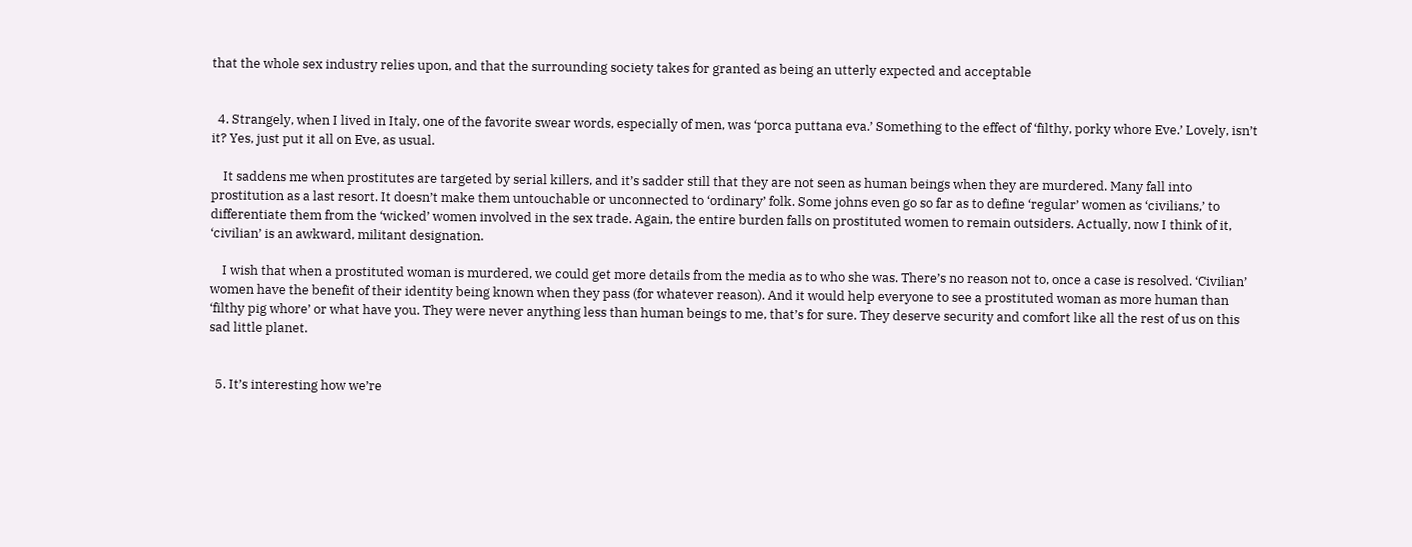that the whole sex industry relies upon, and that the surrounding society takes for granted as being an utterly expected and acceptable


  4. Strangely, when I lived in Italy, one of the favorite swear words, especially of men, was ‘porca puttana eva.’ Something to the effect of ‘filthy, porky whore Eve.’ Lovely, isn’t it? Yes, just put it all on Eve, as usual.

    It saddens me when prostitutes are targeted by serial killers, and it’s sadder still that they are not seen as human beings when they are murdered. Many fall into prostitution as a last resort. It doesn’t make them untouchable or unconnected to ‘ordinary’ folk. Some johns even go so far as to define ‘regular’ women as ‘civilians,’ to differentiate them from the ‘wicked’ women involved in the sex trade. Again, the entire burden falls on prostituted women to remain outsiders. Actually, now I think of it, ‘civilian’ is an awkward, militant designation.

    I wish that when a prostituted woman is murdered, we could get more details from the media as to who she was. There’s no reason not to, once a case is resolved. ‘Civilian’ women have the benefit of their identity being known when they pass (for whatever reason). And it would help everyone to see a prostituted woman as more human than ‘filthy pig whore’ or what have you. They were never anything less than human beings to me, that’s for sure. They deserve security and comfort like all the rest of us on this sad little planet.


  5. It’s interesting how we’re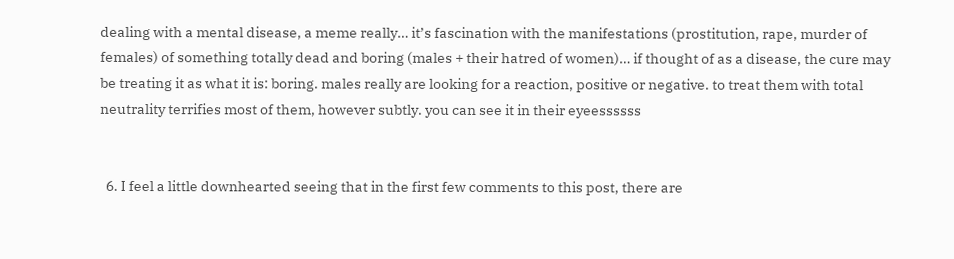dealing with a mental disease, a meme really… it’s fascination with the manifestations (prostitution, rape, murder of females) of something totally dead and boring (males + their hatred of women)… if thought of as a disease, the cure may be treating it as what it is: boring. males really are looking for a reaction, positive or negative. to treat them with total neutrality terrifies most of them, however subtly. you can see it in their eyeessssss


  6. I feel a little downhearted seeing that in the first few comments to this post, there are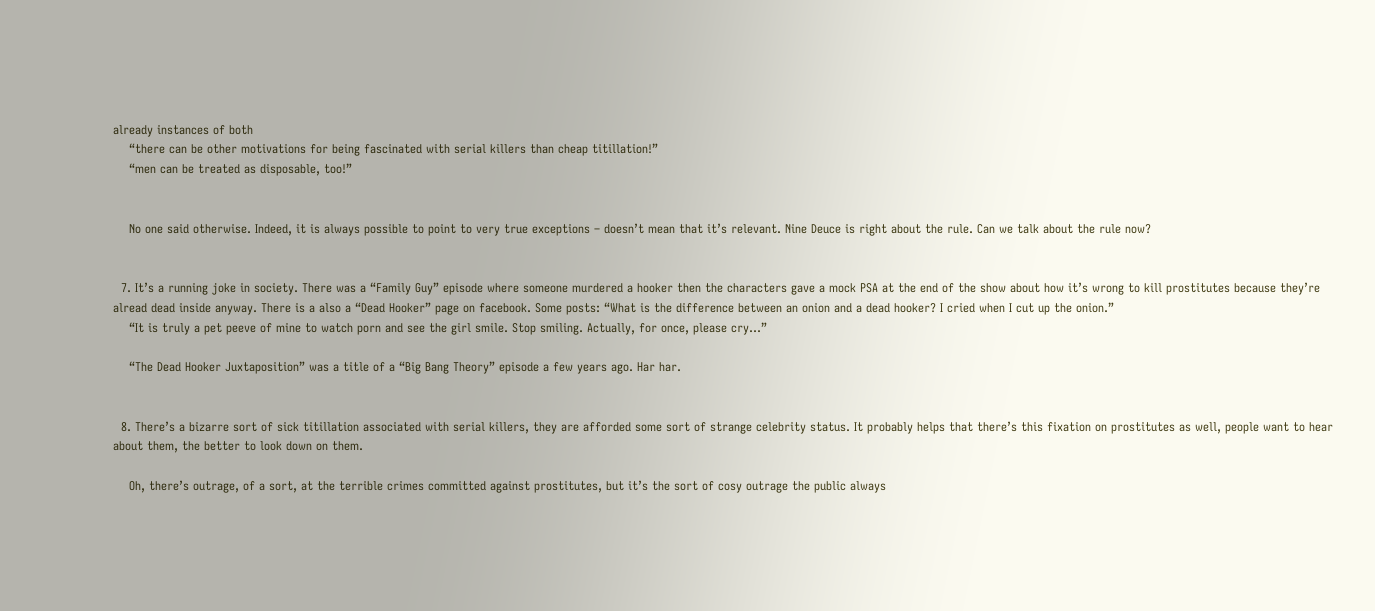already instances of both
    “there can be other motivations for being fascinated with serial killers than cheap titillation!”
    “men can be treated as disposable, too!”


    No one said otherwise. Indeed, it is always possible to point to very true exceptions – doesn’t mean that it’s relevant. Nine Deuce is right about the rule. Can we talk about the rule now?


  7. It’s a running joke in society. There was a “Family Guy” episode where someone murdered a hooker then the characters gave a mock PSA at the end of the show about how it’s wrong to kill prostitutes because they’re alread dead inside anyway. There is a also a “Dead Hooker” page on facebook. Some posts: “What is the difference between an onion and a dead hooker? I cried when I cut up the onion.”
    “It is truly a pet peeve of mine to watch porn and see the girl smile. Stop smiling. Actually, for once, please cry…”

    “The Dead Hooker Juxtaposition” was a title of a “Big Bang Theory” episode a few years ago. Har har.


  8. There’s a bizarre sort of sick titillation associated with serial killers, they are afforded some sort of strange celebrity status. It probably helps that there’s this fixation on prostitutes as well, people want to hear about them, the better to look down on them.

    Oh, there’s outrage, of a sort, at the terrible crimes committed against prostitutes, but it’s the sort of cosy outrage the public always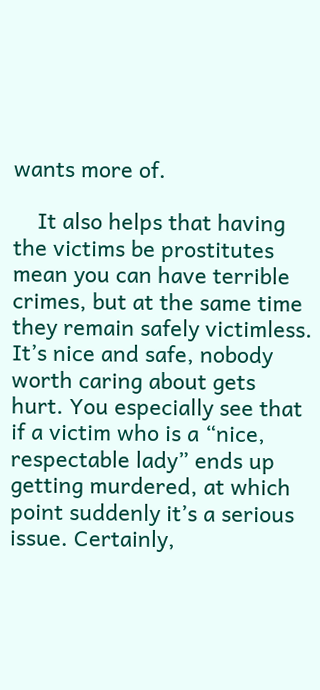wants more of.

    It also helps that having the victims be prostitutes mean you can have terrible crimes, but at the same time they remain safely victimless. It’s nice and safe, nobody worth caring about gets hurt. You especially see that if a victim who is a “nice, respectable lady” ends up getting murdered, at which point suddenly it’s a serious issue. Certainly,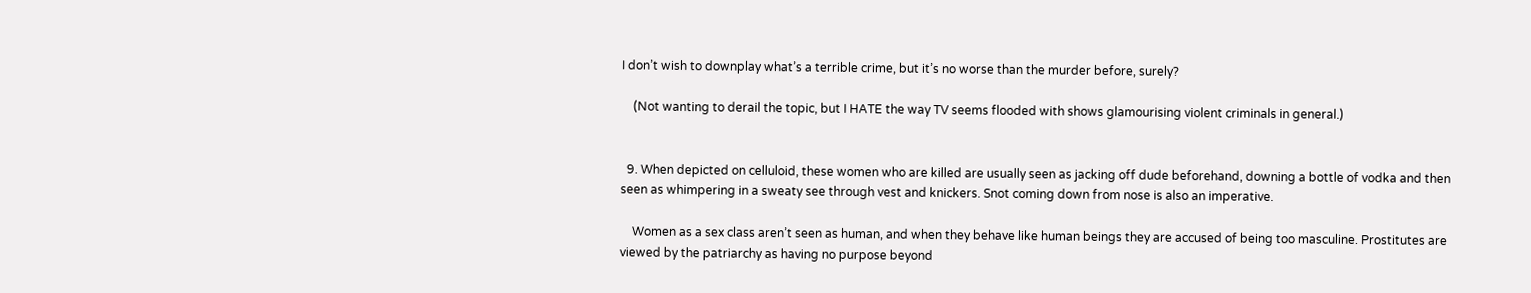I don’t wish to downplay what’s a terrible crime, but it’s no worse than the murder before, surely?

    (Not wanting to derail the topic, but I HATE the way TV seems flooded with shows glamourising violent criminals in general.)


  9. When depicted on celluloid, these women who are killed are usually seen as jacking off dude beforehand, downing a bottle of vodka and then seen as whimpering in a sweaty see through vest and knickers. Snot coming down from nose is also an imperative.

    Women as a sex class aren’t seen as human, and when they behave like human beings they are accused of being too masculine. Prostitutes are viewed by the patriarchy as having no purpose beyond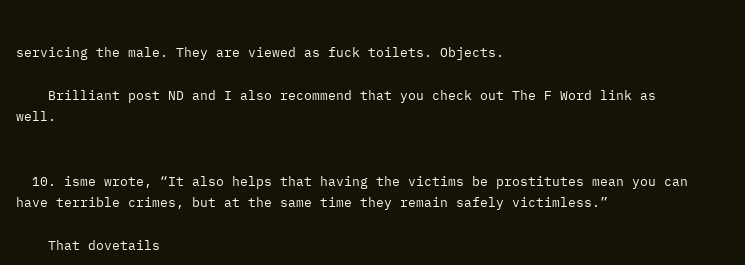servicing the male. They are viewed as fuck toilets. Objects.

    Brilliant post ND and I also recommend that you check out The F Word link as well.


  10. isme wrote, “It also helps that having the victims be prostitutes mean you can have terrible crimes, but at the same time they remain safely victimless.”

    That dovetails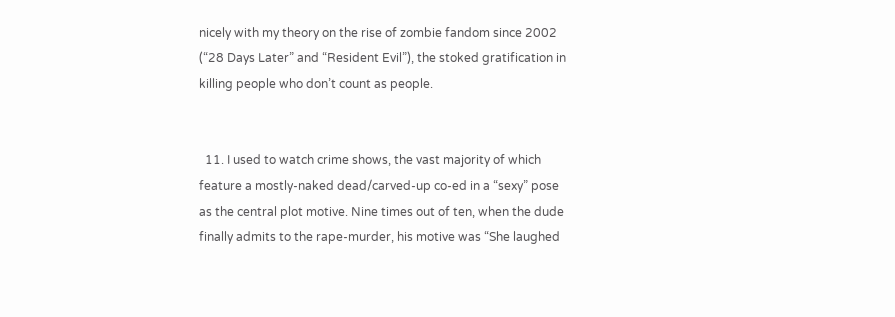nicely with my theory on the rise of zombie fandom since 2002 (“28 Days Later” and “Resident Evil”), the stoked gratification in killing people who don’t count as people.


  11. I used to watch crime shows, the vast majority of which feature a mostly-naked dead/carved-up co-ed in a “sexy” pose as the central plot motive. Nine times out of ten, when the dude finally admits to the rape-murder, his motive was “She laughed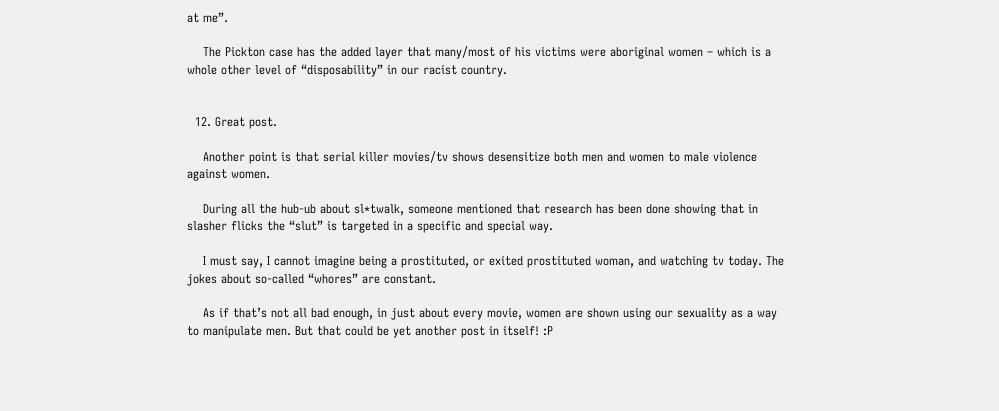at me”.

    The Pickton case has the added layer that many/most of his victims were aboriginal women – which is a whole other level of “disposability” in our racist country.


  12. Great post.

    Another point is that serial killer movies/tv shows desensitize both men and women to male violence against women.

    During all the hub-ub about sl*twalk, someone mentioned that research has been done showing that in slasher flicks the “slut” is targeted in a specific and special way.

    I must say, I cannot imagine being a prostituted, or exited prostituted woman, and watching tv today. The jokes about so-called “whores” are constant.

    As if that’s not all bad enough, in just about every movie, women are shown using our sexuality as a way to manipulate men. But that could be yet another post in itself! :P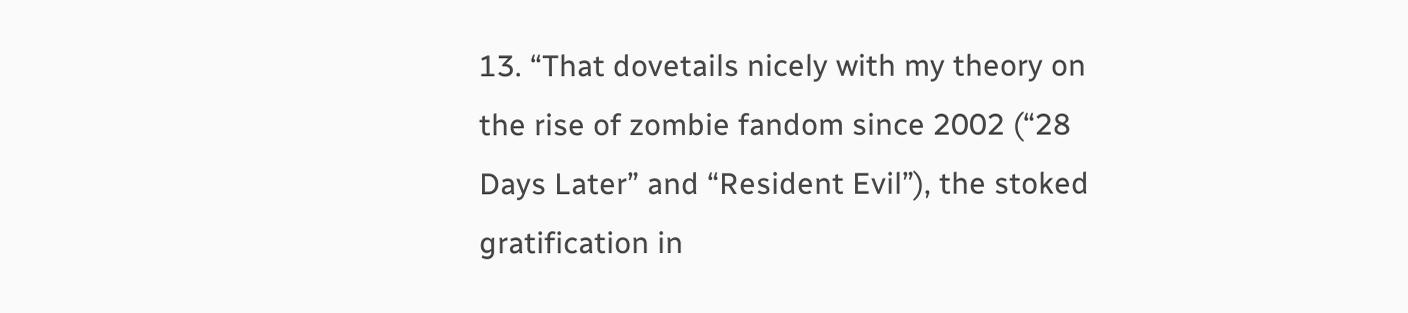13. “That dovetails nicely with my theory on the rise of zombie fandom since 2002 (“28 Days Later” and “Resident Evil”), the stoked gratification in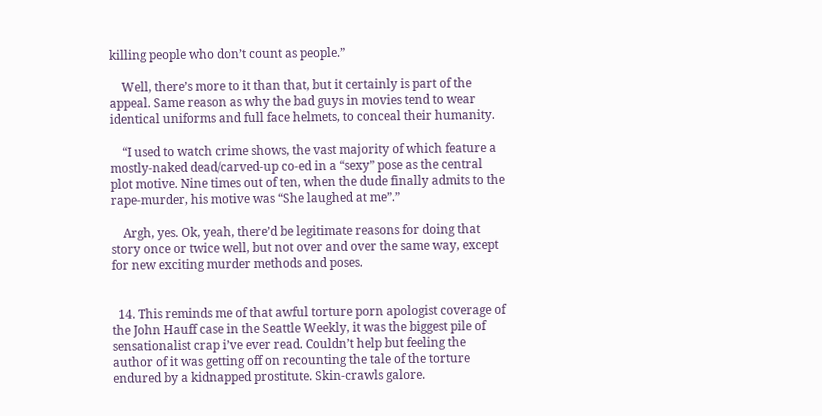killing people who don’t count as people.”

    Well, there’s more to it than that, but it certainly is part of the appeal. Same reason as why the bad guys in movies tend to wear identical uniforms and full face helmets, to conceal their humanity.

    “I used to watch crime shows, the vast majority of which feature a mostly-naked dead/carved-up co-ed in a “sexy” pose as the central plot motive. Nine times out of ten, when the dude finally admits to the rape-murder, his motive was “She laughed at me”.”

    Argh, yes. Ok, yeah, there’d be legitimate reasons for doing that story once or twice well, but not over and over the same way, except for new exciting murder methods and poses.


  14. This reminds me of that awful torture porn apologist coverage of the John Hauff case in the Seattle Weekly, it was the biggest pile of sensationalist crap i’ve ever read. Couldn’t help but feeling the author of it was getting off on recounting the tale of the torture endured by a kidnapped prostitute. Skin-crawls galore.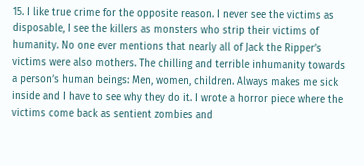15. I like true crime for the opposite reason. I never see the victims as disposable, I see the killers as monsters who strip their victims of humanity. No one ever mentions that nearly all of Jack the Ripper’s victims were also mothers. The chilling and terrible inhumanity towards a person’s human beings: Men, women, children. Always makes me sick inside and I have to see why they do it. I wrote a horror piece where the victims come back as sentient zombies and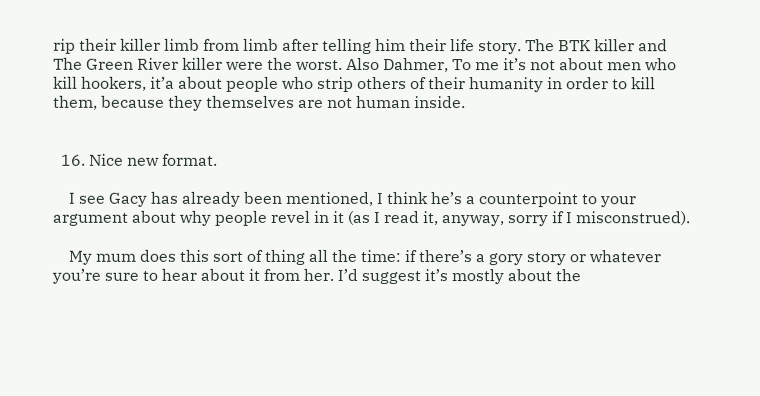rip their killer limb from limb after telling him their life story. The BTK killer and The Green River killer were the worst. Also Dahmer, To me it’s not about men who kill hookers, it’a about people who strip others of their humanity in order to kill them, because they themselves are not human inside.


  16. Nice new format.

    I see Gacy has already been mentioned, I think he’s a counterpoint to your argument about why people revel in it (as I read it, anyway, sorry if I misconstrued).

    My mum does this sort of thing all the time: if there’s a gory story or whatever you’re sure to hear about it from her. I’d suggest it’s mostly about the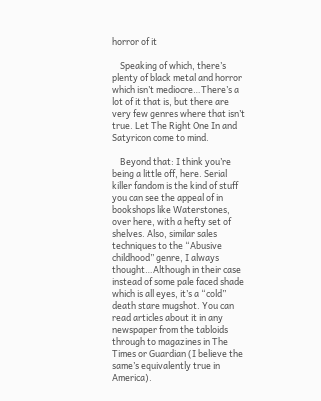horror of it

    Speaking of which, there’s plenty of black metal and horror which isn’t mediocre…There’s a lot of it that is, but there are very few genres where that isn’t true. Let The Right One In and Satyricon come to mind.

    Beyond that: I think you’re being a little off, here. Serial killer fandom is the kind of stuff you can see the appeal of in bookshops like Waterstones, over here, with a hefty set of shelves. Also, similar sales techniques to the “Abusive childhood” genre, I always thought…Although in their case instead of some pale faced shade which is all eyes, it’s a “cold” death stare mugshot. You can read articles about it in any newspaper from the tabloids through to magazines in The Times or Guardian (I believe the same’s equivalently true in America).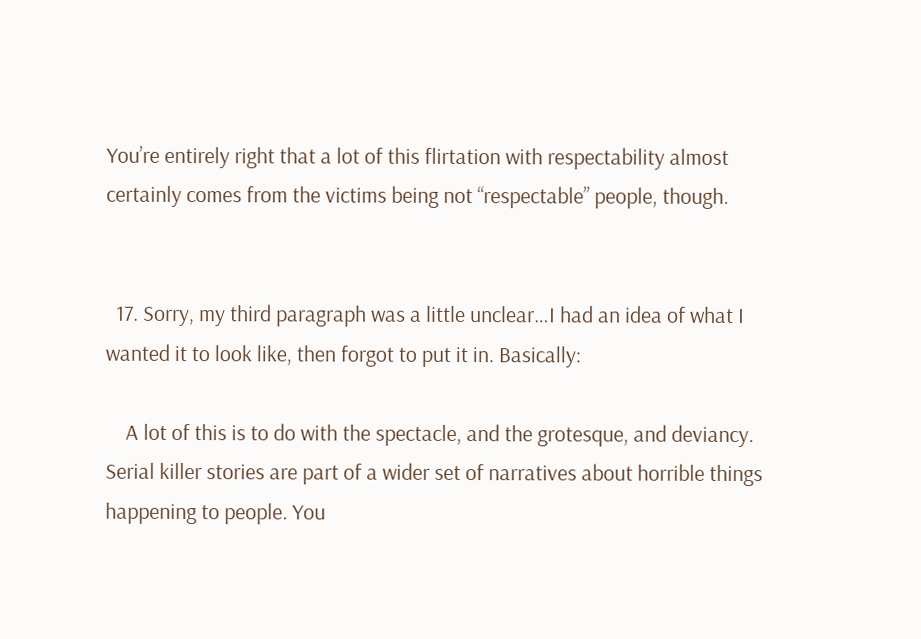You’re entirely right that a lot of this flirtation with respectability almost certainly comes from the victims being not “respectable” people, though.


  17. Sorry, my third paragraph was a little unclear…I had an idea of what I wanted it to look like, then forgot to put it in. Basically:

    A lot of this is to do with the spectacle, and the grotesque, and deviancy. Serial killer stories are part of a wider set of narratives about horrible things happening to people. You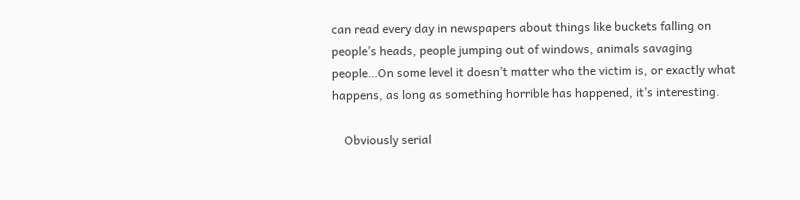can read every day in newspapers about things like buckets falling on people’s heads, people jumping out of windows, animals savaging people…On some level it doesn’t matter who the victim is, or exactly what happens, as long as something horrible has happened, it’s interesting.

    Obviously serial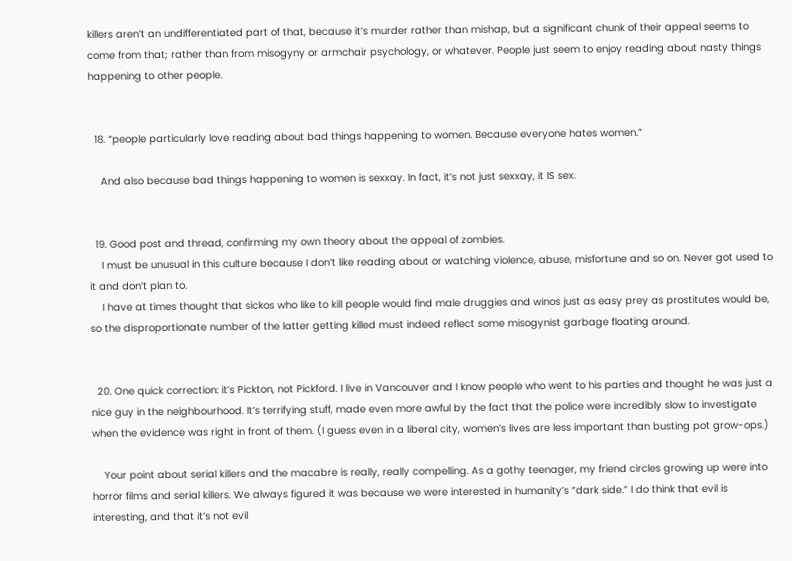killers aren’t an undifferentiated part of that, because it’s murder rather than mishap, but a significant chunk of their appeal seems to come from that; rather than from misogyny or armchair psychology, or whatever. People just seem to enjoy reading about nasty things happening to other people.


  18. “people particularly love reading about bad things happening to women. Because everyone hates women.”

    And also because bad things happening to women is sexxay. In fact, it’s not just sexxay, it IS sex.


  19. Good post and thread, confirming my own theory about the appeal of zombies.
    I must be unusual in this culture because I don’t like reading about or watching violence, abuse, misfortune and so on. Never got used to it and don’t plan to.
    I have at times thought that sickos who like to kill people would find male druggies and winos just as easy prey as prostitutes would be, so the disproportionate number of the latter getting killed must indeed reflect some misogynist garbage floating around.


  20. One quick correction: it’s Pickton, not Pickford. I live in Vancouver and I know people who went to his parties and thought he was just a nice guy in the neighbourhood. It’s terrifying stuff, made even more awful by the fact that the police were incredibly slow to investigate when the evidence was right in front of them. (I guess even in a liberal city, women’s lives are less important than busting pot grow-ops.)

    Your point about serial killers and the macabre is really, really compelling. As a gothy teenager, my friend circles growing up were into horror films and serial killers. We always figured it was because we were interested in humanity’s “dark side.” I do think that evil is interesting, and that it’s not evil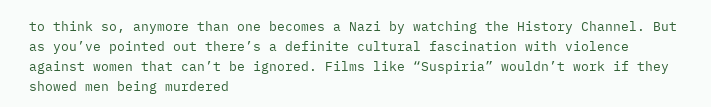to think so, anymore than one becomes a Nazi by watching the History Channel. But as you’ve pointed out there’s a definite cultural fascination with violence against women that can’t be ignored. Films like “Suspiria” wouldn’t work if they showed men being murdered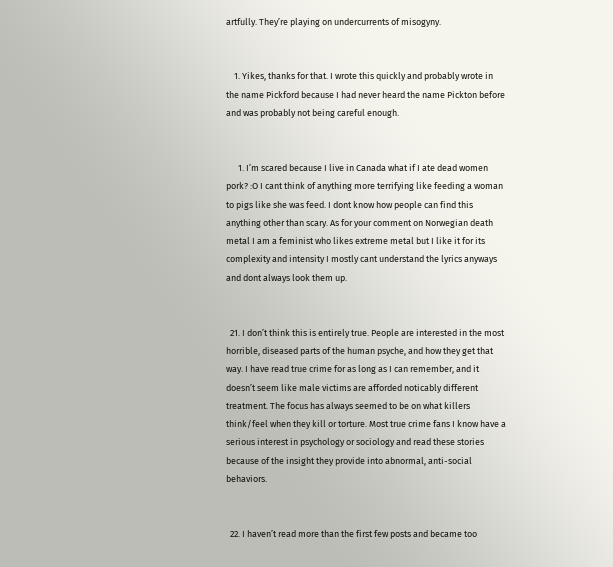artfully. They’re playing on undercurrents of misogyny.


    1. Yikes, thanks for that. I wrote this quickly and probably wrote in the name Pickford because I had never heard the name Pickton before and was probably not being careful enough.


      1. I’m scared because I live in Canada what if I ate dead women pork? :O I cant think of anything more terrifying like feeding a woman to pigs like she was feed. I dont know how people can find this anything other than scary. As for your comment on Norwegian death metal I am a feminist who likes extreme metal but I like it for its complexity and intensity I mostly cant understand the lyrics anyways and dont always look them up.


  21. I don’t think this is entirely true. People are interested in the most horrible, diseased parts of the human psyche, and how they get that way. I have read true crime for as long as I can remember, and it doesn’t seem like male victims are afforded noticably different treatment. The focus has always seemed to be on what killers think/feel when they kill or torture. Most true crime fans I know have a serious interest in psychology or sociology and read these stories because of the insight they provide into abnormal, anti-social behaviors.


  22. I haven’t read more than the first few posts and became too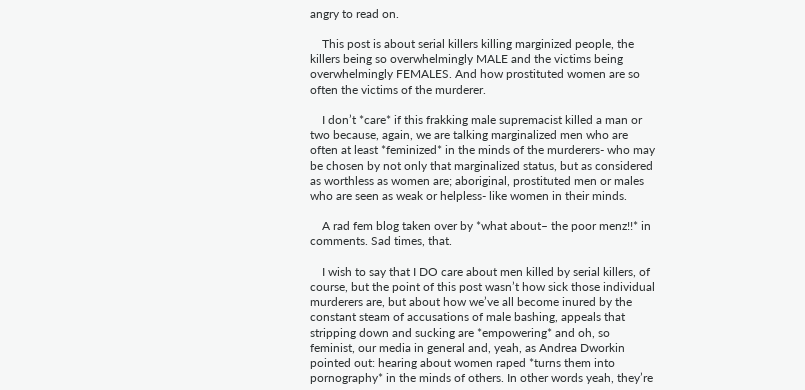angry to read on.

    This post is about serial killers killing marginized people, the killers being so overwhelmingly MALE and the victims being overwhelmingly FEMALES. And how prostituted women are so often the victims of the murderer.

    I don’t *care* if this frakking male supremacist killed a man or two because, again, we are talking marginalized men who are often at least *feminized* in the minds of the murderers- who may be chosen by not only that marginalized status, but as considered as worthless as women are; aboriginal, prostituted men or males who are seen as weak or helpless- like women in their minds.

    A rad fem blog taken over by *what about– the poor menz!!* in comments. Sad times, that.

    I wish to say that I DO care about men killed by serial killers, of course, but the point of this post wasn’t how sick those individual murderers are, but about how we’ve all become inured by the constant steam of accusations of male bashing, appeals that stripping down and sucking are *empowering* and oh, so feminist, our media in general and, yeah, as Andrea Dworkin pointed out: hearing about women raped *turns them into pornography* in the minds of others. In other words yeah, they’re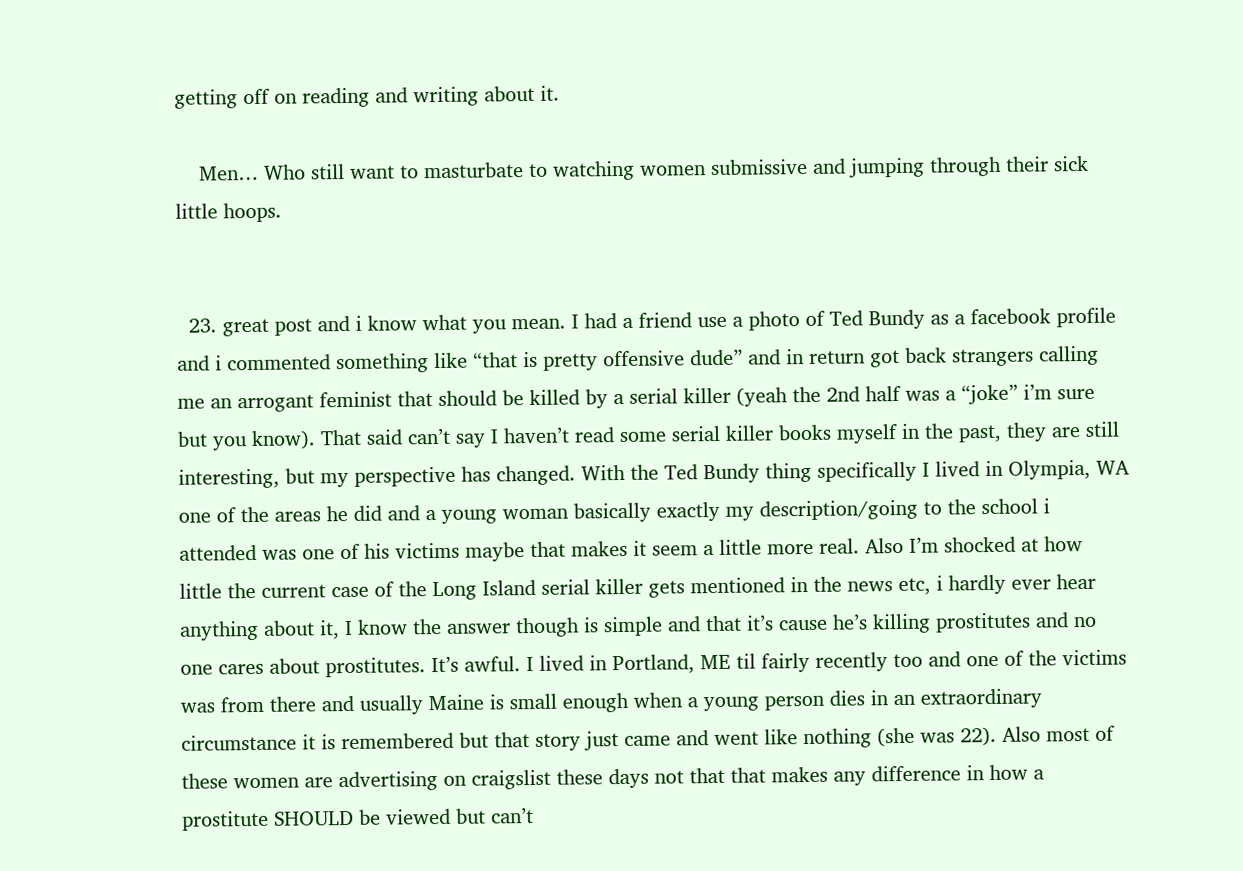getting off on reading and writing about it.

    Men… Who still want to masturbate to watching women submissive and jumping through their sick little hoops.


  23. great post and i know what you mean. I had a friend use a photo of Ted Bundy as a facebook profile and i commented something like “that is pretty offensive dude” and in return got back strangers calling me an arrogant feminist that should be killed by a serial killer (yeah the 2nd half was a “joke” i’m sure but you know). That said can’t say I haven’t read some serial killer books myself in the past, they are still interesting, but my perspective has changed. With the Ted Bundy thing specifically I lived in Olympia, WA one of the areas he did and a young woman basically exactly my description/going to the school i attended was one of his victims maybe that makes it seem a little more real. Also I’m shocked at how little the current case of the Long Island serial killer gets mentioned in the news etc, i hardly ever hear anything about it, I know the answer though is simple and that it’s cause he’s killing prostitutes and no one cares about prostitutes. It’s awful. I lived in Portland, ME til fairly recently too and one of the victims was from there and usually Maine is small enough when a young person dies in an extraordinary circumstance it is remembered but that story just came and went like nothing (she was 22). Also most of these women are advertising on craigslist these days not that that makes any difference in how a prostitute SHOULD be viewed but can’t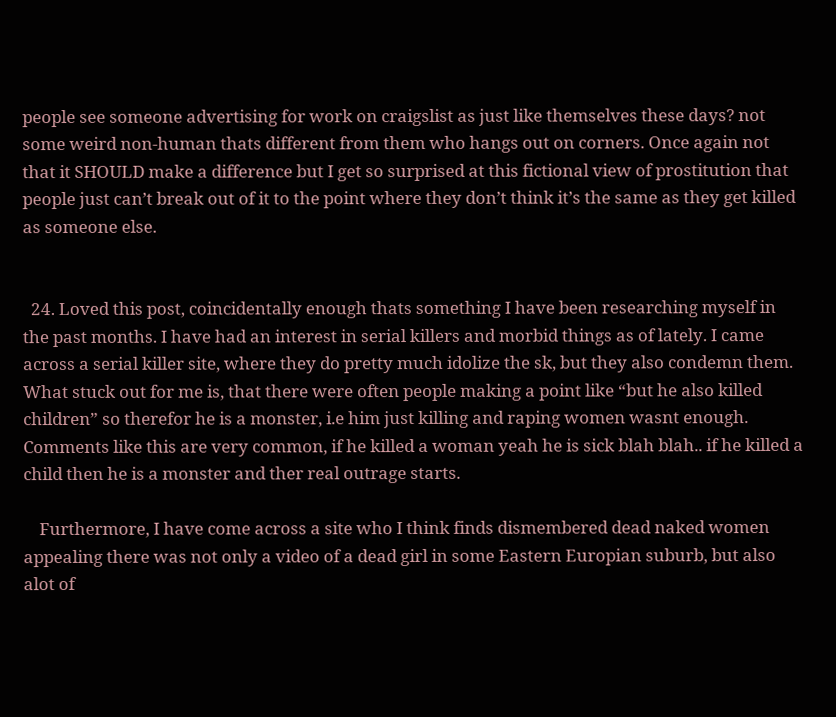people see someone advertising for work on craigslist as just like themselves these days? not some weird non-human thats different from them who hangs out on corners. Once again not that it SHOULD make a difference but I get so surprised at this fictional view of prostitution that people just can’t break out of it to the point where they don’t think it’s the same as they get killed as someone else.


  24. Loved this post, coincidentally enough thats something I have been researching myself in the past months. I have had an interest in serial killers and morbid things as of lately. I came across a serial killer site, where they do pretty much idolize the sk, but they also condemn them. What stuck out for me is, that there were often people making a point like “but he also killed children” so therefor he is a monster, i.e him just killing and raping women wasnt enough. Comments like this are very common, if he killed a woman yeah he is sick blah blah.. if he killed a child then he is a monster and ther real outrage starts.

    Furthermore, I have come across a site who I think finds dismembered dead naked women appealing there was not only a video of a dead girl in some Eastern Europian suburb, but also alot of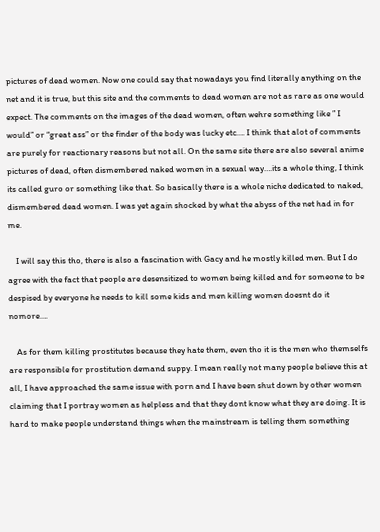pictures of dead women. Now one could say that nowadays you find literally anything on the net and it is true, but this site and the comments to dead women are not as rare as one would expect. The comments on the images of the dead women, often wehre something like ” I would” or “great ass” or the finder of the body was lucky etc…. I think that alot of comments are purely for reactionary reasons but not all. On the same site there are also several anime pictures of dead, often dismembered naked women in a sexual way….its a whole thing, I think its called guro or something like that. So basically there is a whole niche dedicated to naked, dismembered dead women. I was yet again shocked by what the abyss of the net had in for me.

    I will say this tho, there is also a fascination with Gacy and he mostly killed men. But I do agree with the fact that people are desensitized to women being killed and for someone to be despised by everyone he needs to kill some kids and men killing women doesnt do it nomore….

    As for them killing prostitutes because they hate them, even tho it is the men who themselfs are responsible for prostitution demand suppy. I mean really not many people believe this at all, I have approached the same issue with porn and I have been shut down by other women claiming that I portray women as helpless and that they dont know what they are doing. It is hard to make people understand things when the mainstream is telling them something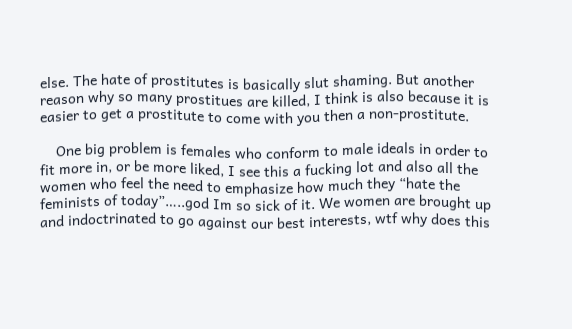else. The hate of prostitutes is basically slut shaming. But another reason why so many prostitues are killed, I think is also because it is easier to get a prostitute to come with you then a non-prostitute.

    One big problem is females who conform to male ideals in order to fit more in, or be more liked, I see this a fucking lot and also all the women who feel the need to emphasize how much they “hate the feminists of today”…..god Im so sick of it. We women are brought up and indoctrinated to go against our best interests, wtf why does this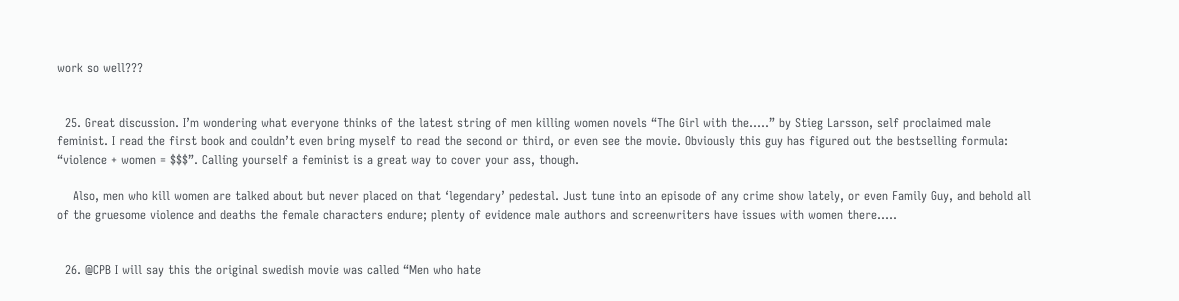work so well???


  25. Great discussion. I’m wondering what everyone thinks of the latest string of men killing women novels “The Girl with the…..” by Stieg Larsson, self proclaimed male feminist. I read the first book and couldn’t even bring myself to read the second or third, or even see the movie. Obviously this guy has figured out the bestselling formula: “violence + women = $$$”. Calling yourself a feminist is a great way to cover your ass, though.

    Also, men who kill women are talked about but never placed on that ‘legendary’ pedestal. Just tune into an episode of any crime show lately, or even Family Guy, and behold all of the gruesome violence and deaths the female characters endure; plenty of evidence male authors and screenwriters have issues with women there…..


  26. @CPB I will say this the original swedish movie was called “Men who hate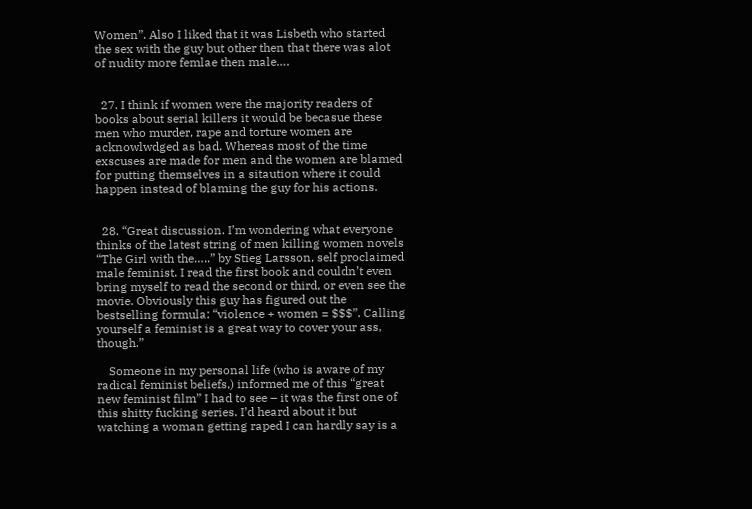Women”. Also I liked that it was Lisbeth who started the sex with the guy but other then that there was alot of nudity more femlae then male….


  27. I think if women were the majority readers of books about serial killers it would be becasue these men who murder, rape and torture women are acknowlwdged as bad. Whereas most of the time exscuses are made for men and the women are blamed for putting themselves in a sitaution where it could happen instead of blaming the guy for his actions.


  28. “Great discussion. I’m wondering what everyone thinks of the latest string of men killing women novels “The Girl with the…..” by Stieg Larsson, self proclaimed male feminist. I read the first book and couldn’t even bring myself to read the second or third, or even see the movie. Obviously this guy has figured out the bestselling formula: “violence + women = $$$”. Calling yourself a feminist is a great way to cover your ass, though.”

    Someone in my personal life (who is aware of my radical feminist beliefs,) informed me of this “great new feminist film” I had to see – it was the first one of this shitty fucking series. I’d heard about it but watching a woman getting raped I can hardly say is a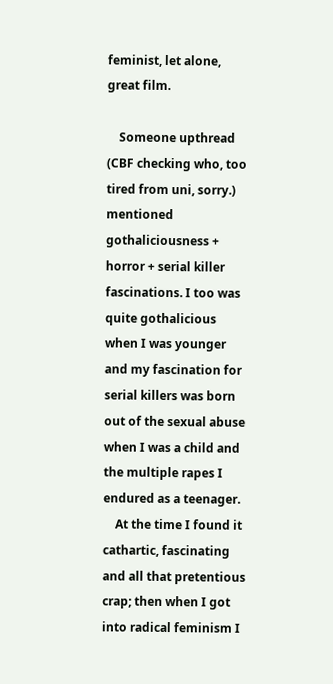feminist, let alone, great film.

    Someone upthread (CBF checking who, too tired from uni, sorry.) mentioned gothaliciousness + horror + serial killer fascinations. I too was quite gothalicious when I was younger and my fascination for serial killers was born out of the sexual abuse when I was a child and the multiple rapes I endured as a teenager.
    At the time I found it cathartic, fascinating and all that pretentious crap; then when I got into radical feminism I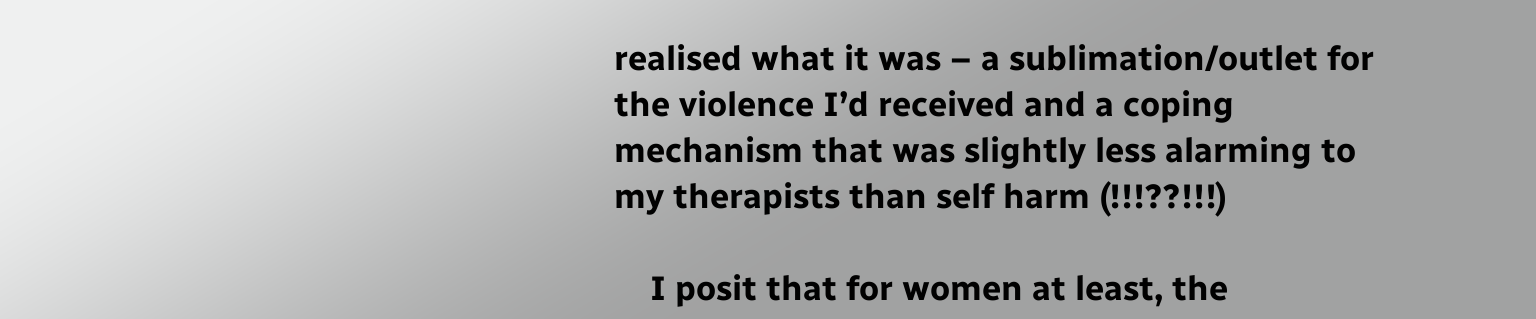realised what it was – a sublimation/outlet for the violence I’d received and a coping mechanism that was slightly less alarming to my therapists than self harm (!!!??!!!)

    I posit that for women at least, the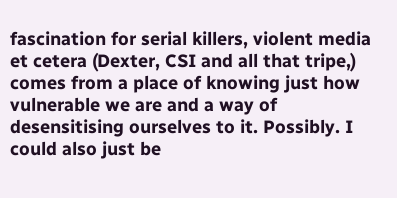fascination for serial killers, violent media et cetera (Dexter, CSI and all that tripe,) comes from a place of knowing just how vulnerable we are and a way of desensitising ourselves to it. Possibly. I could also just be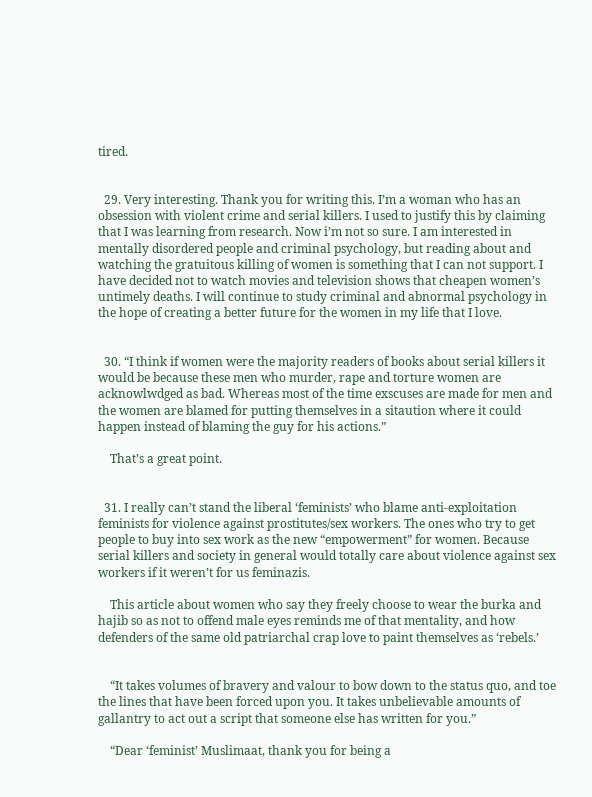tired.


  29. Very interesting. Thank you for writing this. I’m a woman who has an obsession with violent crime and serial killers. I used to justify this by claiming that I was learning from research. Now i’m not so sure. I am interested in mentally disordered people and criminal psychology, but reading about and watching the gratuitous killing of women is something that I can not support. I have decided not to watch movies and television shows that cheapen women’s untimely deaths. I will continue to study criminal and abnormal psychology in the hope of creating a better future for the women in my life that I love.


  30. “I think if women were the majority readers of books about serial killers it would be because these men who murder, rape and torture women are acknowlwdged as bad. Whereas most of the time exscuses are made for men and the women are blamed for putting themselves in a sitaution where it could happen instead of blaming the guy for his actions.”

    That’s a great point.


  31. I really can’t stand the liberal ‘feminists’ who blame anti-exploitation feminists for violence against prostitutes/sex workers. The ones who try to get people to buy into sex work as the new “empowerment” for women. Because serial killers and society in general would totally care about violence against sex workers if it weren’t for us feminazis.

    This article about women who say they freely choose to wear the burka and hajib so as not to offend male eyes reminds me of that mentality, and how defenders of the same old patriarchal crap love to paint themselves as ‘rebels.’


    “It takes volumes of bravery and valour to bow down to the status quo, and toe the lines that have been forced upon you. It takes unbelievable amounts of gallantry to act out a script that someone else has written for you.”

    “Dear ‘feminist’ Muslimaat, thank you for being a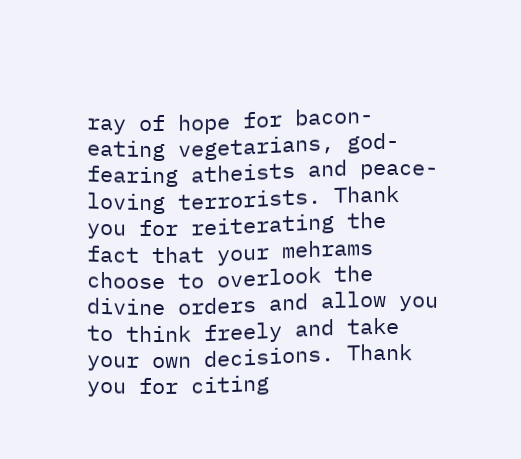ray of hope for bacon-eating vegetarians, god-fearing atheists and peace-loving terrorists. Thank you for reiterating the fact that your mehrams choose to overlook the divine orders and allow you to think freely and take your own decisions. Thank you for citing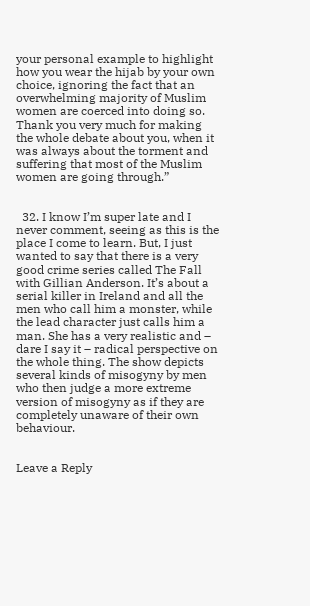your personal example to highlight how you wear the hijab by your own choice, ignoring the fact that an overwhelming majority of Muslim women are coerced into doing so. Thank you very much for making the whole debate about you, when it was always about the torment and suffering that most of the Muslim women are going through.”


  32. I know I’m super late and I never comment, seeing as this is the place I come to learn. But, I just wanted to say that there is a very good crime series called The Fall with Gillian Anderson. It’s about a serial killer in Ireland and all the men who call him a monster, while the lead character just calls him a man. She has a very realistic and – dare I say it – radical perspective on the whole thing. The show depicts several kinds of misogyny by men who then judge a more extreme version of misogyny as if they are completely unaware of their own behaviour.


Leave a Reply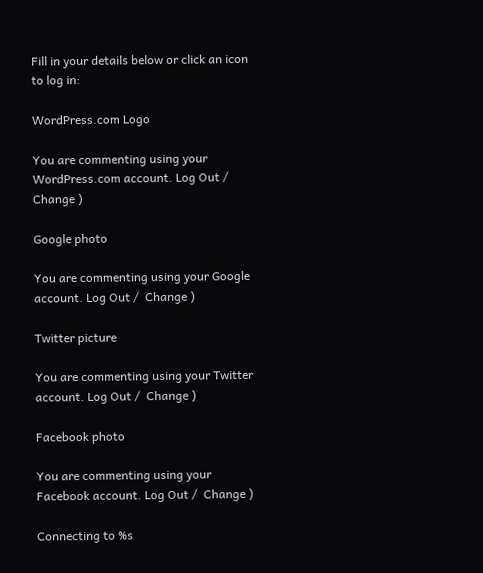Fill in your details below or click an icon to log in:

WordPress.com Logo

You are commenting using your WordPress.com account. Log Out /  Change )

Google photo

You are commenting using your Google account. Log Out /  Change )

Twitter picture

You are commenting using your Twitter account. Log Out /  Change )

Facebook photo

You are commenting using your Facebook account. Log Out /  Change )

Connecting to %s